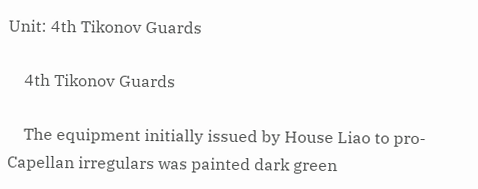Unit: 4th Tikonov Guards

    4th Tikonov Guards

    The equipment initially issued by House Liao to pro-Capellan irregulars was painted dark green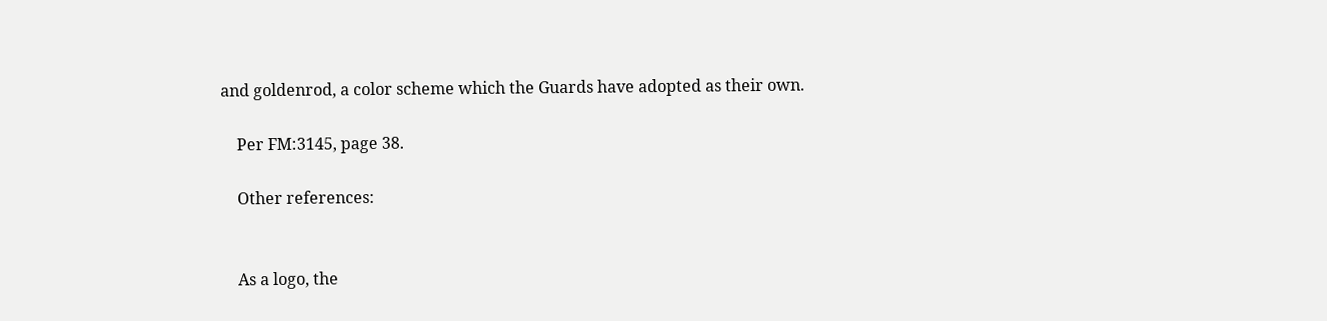and goldenrod, a color scheme which the Guards have adopted as their own.

    Per FM:3145, page 38.

    Other references:


    As a logo, the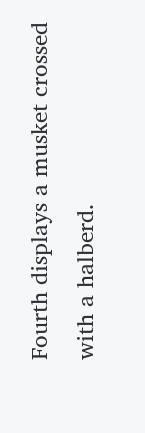Fourth displays a musket crossed with a halberd.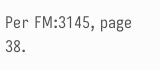Per FM:3145, page 38.